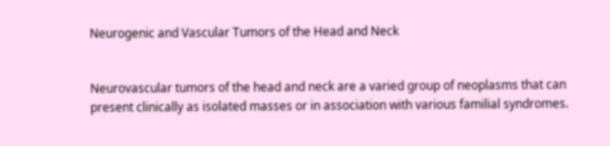Neurogenic and Vascular Tumors of the Head and Neck


Neurovascular tumors of the head and neck are a varied group of neoplasms that can present clinically as isolated masses or in association with various familial syndromes.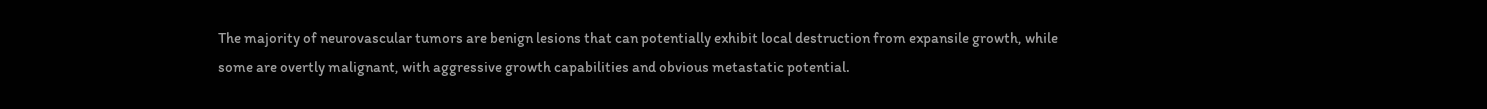The majority of neurovascular tumors are benign lesions that can potentially exhibit local destruction from expansile growth, while some are overtly malignant, with aggressive growth capabilities and obvious metastatic potential.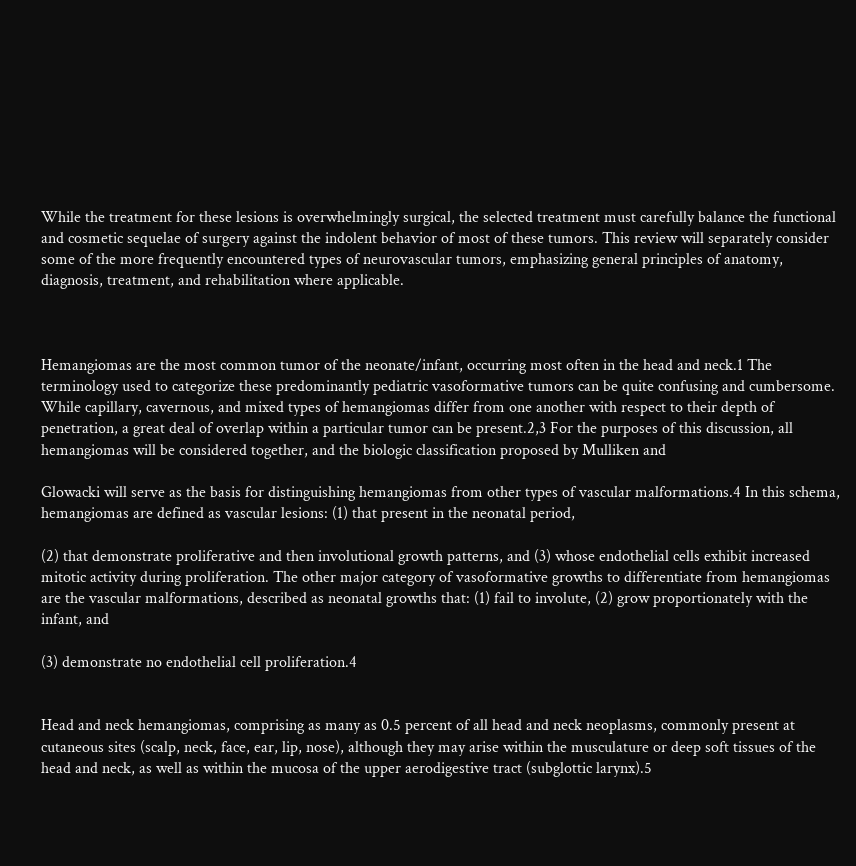While the treatment for these lesions is overwhelmingly surgical, the selected treatment must carefully balance the functional and cosmetic sequelae of surgery against the indolent behavior of most of these tumors. This review will separately consider some of the more frequently encountered types of neurovascular tumors, emphasizing general principles of anatomy, diagnosis, treatment, and rehabilitation where applicable.



Hemangiomas are the most common tumor of the neonate/infant, occurring most often in the head and neck.1 The terminology used to categorize these predominantly pediatric vasoformative tumors can be quite confusing and cumbersome. While capillary, cavernous, and mixed types of hemangiomas differ from one another with respect to their depth of penetration, a great deal of overlap within a particular tumor can be present.2,3 For the purposes of this discussion, all hemangiomas will be considered together, and the biologic classification proposed by Mulliken and

Glowacki will serve as the basis for distinguishing hemangiomas from other types of vascular malformations.4 In this schema, hemangiomas are defined as vascular lesions: (1) that present in the neonatal period,

(2) that demonstrate proliferative and then involutional growth patterns, and (3) whose endothelial cells exhibit increased mitotic activity during proliferation. The other major category of vasoformative growths to differentiate from hemangiomas are the vascular malformations, described as neonatal growths that: (1) fail to involute, (2) grow proportionately with the infant, and

(3) demonstrate no endothelial cell proliferation.4


Head and neck hemangiomas, comprising as many as 0.5 percent of all head and neck neoplasms, commonly present at cutaneous sites (scalp, neck, face, ear, lip, nose), although they may arise within the musculature or deep soft tissues of the head and neck, as well as within the mucosa of the upper aerodigestive tract (subglottic larynx).5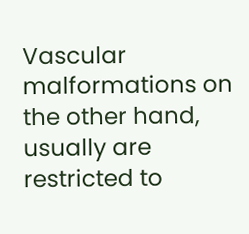Vascular malformations on the other hand, usually are restricted to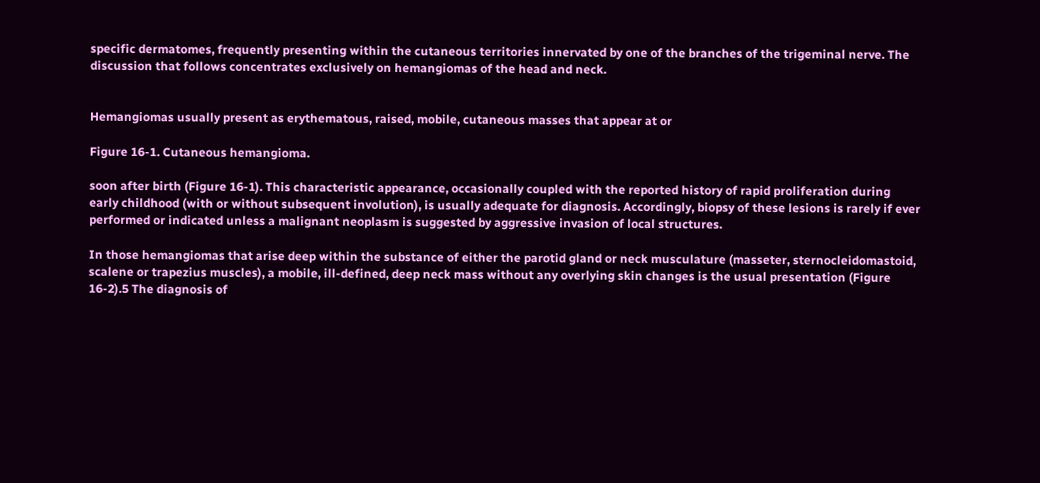specific dermatomes, frequently presenting within the cutaneous territories innervated by one of the branches of the trigeminal nerve. The discussion that follows concentrates exclusively on hemangiomas of the head and neck.


Hemangiomas usually present as erythematous, raised, mobile, cutaneous masses that appear at or

Figure 16-1. Cutaneous hemangioma.

soon after birth (Figure 16-1). This characteristic appearance, occasionally coupled with the reported history of rapid proliferation during early childhood (with or without subsequent involution), is usually adequate for diagnosis. Accordingly, biopsy of these lesions is rarely if ever performed or indicated unless a malignant neoplasm is suggested by aggressive invasion of local structures.

In those hemangiomas that arise deep within the substance of either the parotid gland or neck musculature (masseter, sternocleidomastoid, scalene or trapezius muscles), a mobile, ill-defined, deep neck mass without any overlying skin changes is the usual presentation (Figure 16-2).5 The diagnosis of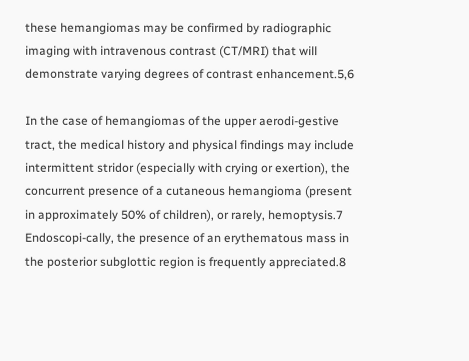these hemangiomas may be confirmed by radiographic imaging with intravenous contrast (CT/MRI) that will demonstrate varying degrees of contrast enhancement.5,6

In the case of hemangiomas of the upper aerodi-gestive tract, the medical history and physical findings may include intermittent stridor (especially with crying or exertion), the concurrent presence of a cutaneous hemangioma (present in approximately 50% of children), or rarely, hemoptysis.7 Endoscopi-cally, the presence of an erythematous mass in the posterior subglottic region is frequently appreciated.8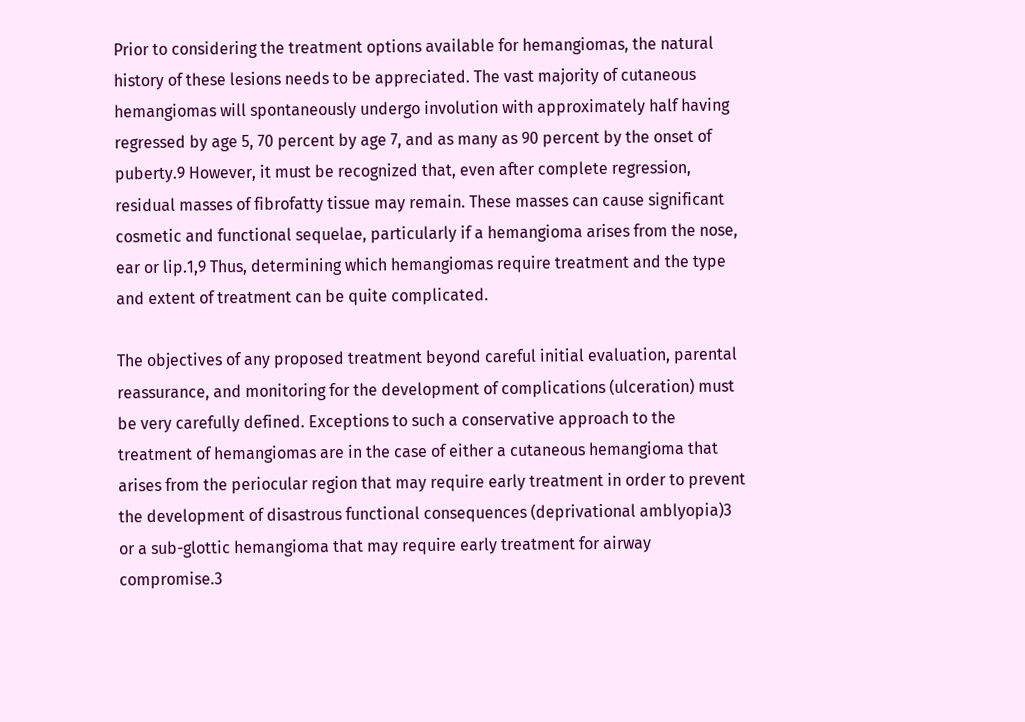Prior to considering the treatment options available for hemangiomas, the natural history of these lesions needs to be appreciated. The vast majority of cutaneous hemangiomas will spontaneously undergo involution with approximately half having regressed by age 5, 70 percent by age 7, and as many as 90 percent by the onset of puberty.9 However, it must be recognized that, even after complete regression, residual masses of fibrofatty tissue may remain. These masses can cause significant cosmetic and functional sequelae, particularly if a hemangioma arises from the nose, ear or lip.1,9 Thus, determining which hemangiomas require treatment and the type and extent of treatment can be quite complicated.

The objectives of any proposed treatment beyond careful initial evaluation, parental reassurance, and monitoring for the development of complications (ulceration) must be very carefully defined. Exceptions to such a conservative approach to the treatment of hemangiomas are in the case of either a cutaneous hemangioma that arises from the periocular region that may require early treatment in order to prevent the development of disastrous functional consequences (deprivational amblyopia)3 or a sub-glottic hemangioma that may require early treatment for airway compromise.3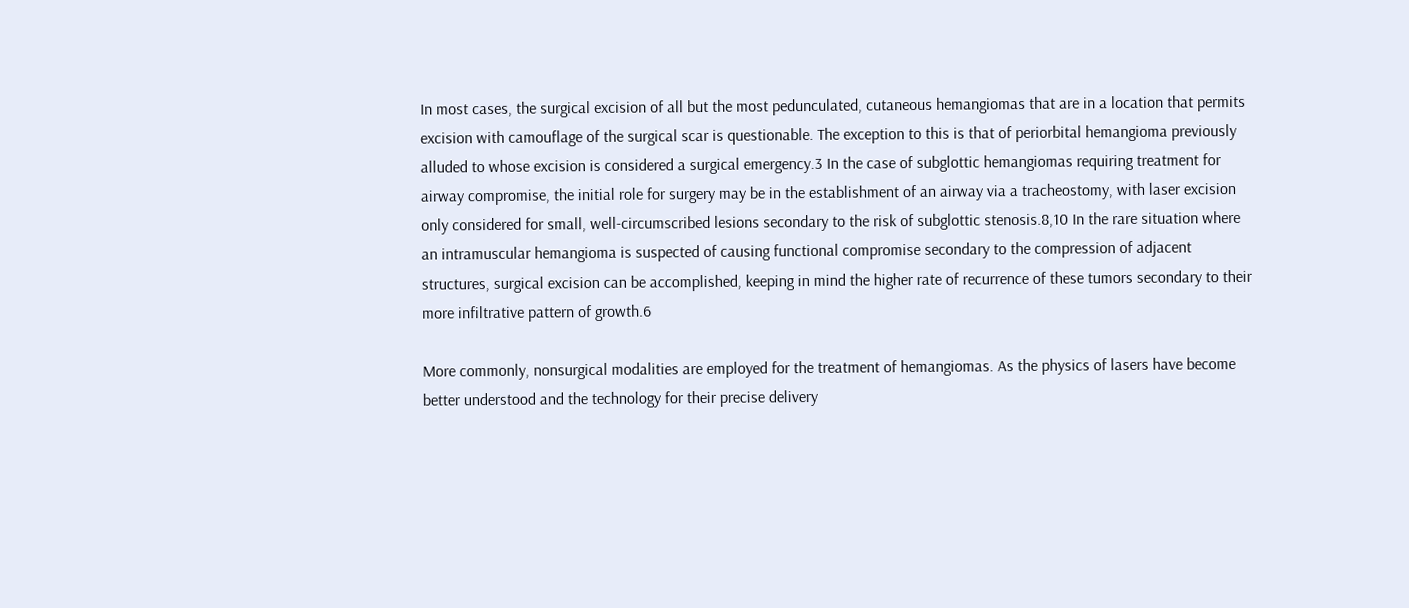In most cases, the surgical excision of all but the most pedunculated, cutaneous hemangiomas that are in a location that permits excision with camouflage of the surgical scar is questionable. The exception to this is that of periorbital hemangioma previously alluded to whose excision is considered a surgical emergency.3 In the case of subglottic hemangiomas requiring treatment for airway compromise, the initial role for surgery may be in the establishment of an airway via a tracheostomy, with laser excision only considered for small, well-circumscribed lesions secondary to the risk of subglottic stenosis.8,10 In the rare situation where an intramuscular hemangioma is suspected of causing functional compromise secondary to the compression of adjacent structures, surgical excision can be accomplished, keeping in mind the higher rate of recurrence of these tumors secondary to their more infiltrative pattern of growth.6

More commonly, nonsurgical modalities are employed for the treatment of hemangiomas. As the physics of lasers have become better understood and the technology for their precise delivery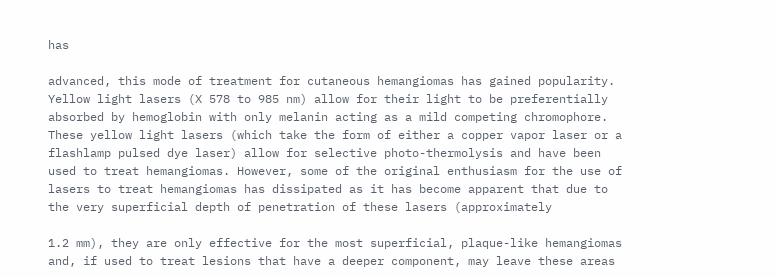has

advanced, this mode of treatment for cutaneous hemangiomas has gained popularity. Yellow light lasers (X 578 to 985 nm) allow for their light to be preferentially absorbed by hemoglobin with only melanin acting as a mild competing chromophore. These yellow light lasers (which take the form of either a copper vapor laser or a flashlamp pulsed dye laser) allow for selective photo-thermolysis and have been used to treat hemangiomas. However, some of the original enthusiasm for the use of lasers to treat hemangiomas has dissipated as it has become apparent that due to the very superficial depth of penetration of these lasers (approximately

1.2 mm), they are only effective for the most superficial, plaque-like hemangiomas and, if used to treat lesions that have a deeper component, may leave these areas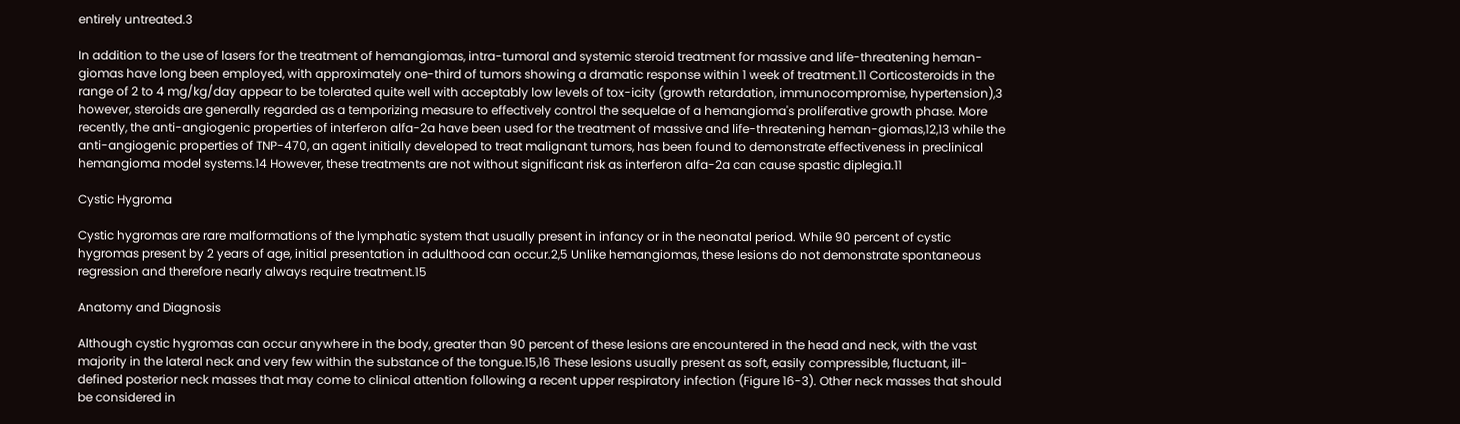entirely untreated.3

In addition to the use of lasers for the treatment of hemangiomas, intra-tumoral and systemic steroid treatment for massive and life-threatening heman-giomas have long been employed, with approximately one-third of tumors showing a dramatic response within 1 week of treatment.11 Corticosteroids in the range of 2 to 4 mg/kg/day appear to be tolerated quite well with acceptably low levels of tox-icity (growth retardation, immunocompromise, hypertension),3 however, steroids are generally regarded as a temporizing measure to effectively control the sequelae of a hemangioma's proliferative growth phase. More recently, the anti-angiogenic properties of interferon alfa-2a have been used for the treatment of massive and life-threatening heman-giomas,12,13 while the anti-angiogenic properties of TNP-470, an agent initially developed to treat malignant tumors, has been found to demonstrate effectiveness in preclinical hemangioma model systems.14 However, these treatments are not without significant risk as interferon alfa-2a can cause spastic diplegia.11

Cystic Hygroma

Cystic hygromas are rare malformations of the lymphatic system that usually present in infancy or in the neonatal period. While 90 percent of cystic hygromas present by 2 years of age, initial presentation in adulthood can occur.2,5 Unlike hemangiomas, these lesions do not demonstrate spontaneous regression and therefore nearly always require treatment.15

Anatomy and Diagnosis

Although cystic hygromas can occur anywhere in the body, greater than 90 percent of these lesions are encountered in the head and neck, with the vast majority in the lateral neck and very few within the substance of the tongue.15,16 These lesions usually present as soft, easily compressible, fluctuant, ill-defined posterior neck masses that may come to clinical attention following a recent upper respiratory infection (Figure 16-3). Other neck masses that should be considered in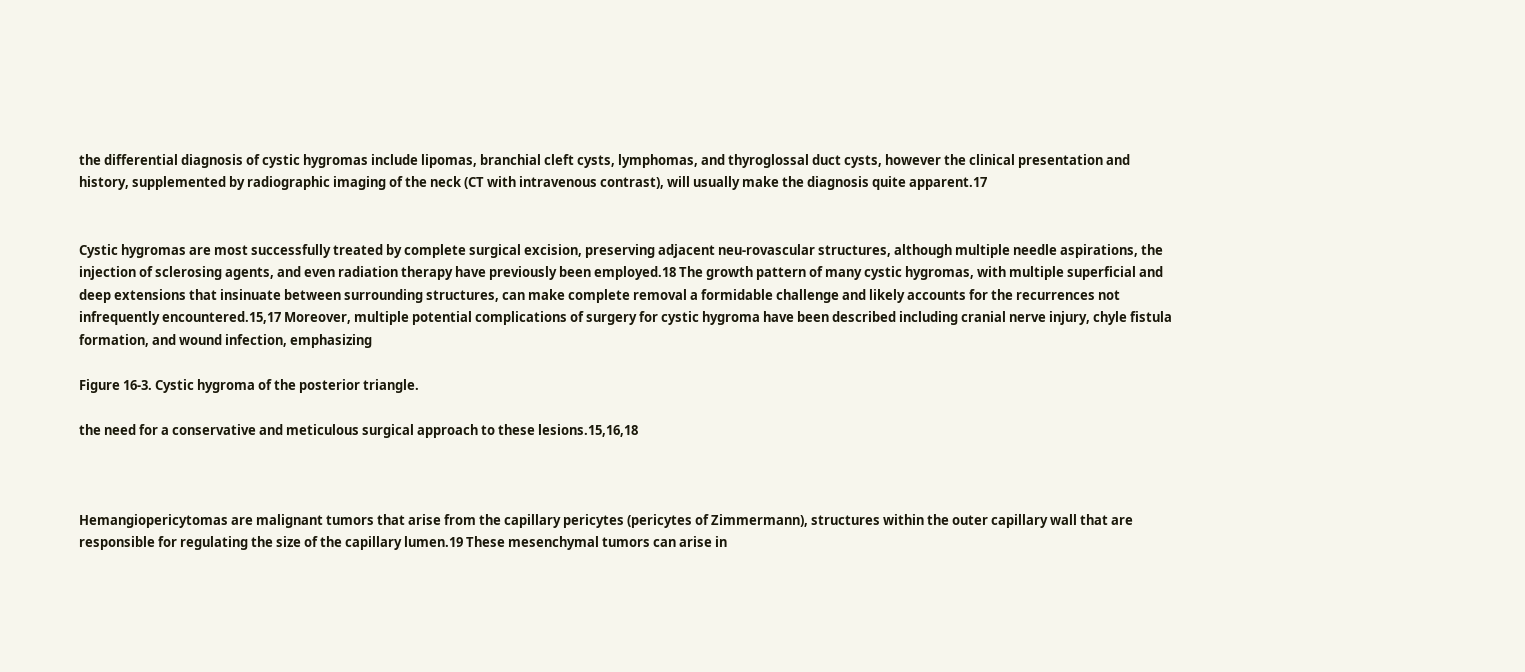the differential diagnosis of cystic hygromas include lipomas, branchial cleft cysts, lymphomas, and thyroglossal duct cysts, however the clinical presentation and history, supplemented by radiographic imaging of the neck (CT with intravenous contrast), will usually make the diagnosis quite apparent.17


Cystic hygromas are most successfully treated by complete surgical excision, preserving adjacent neu-rovascular structures, although multiple needle aspirations, the injection of sclerosing agents, and even radiation therapy have previously been employed.18 The growth pattern of many cystic hygromas, with multiple superficial and deep extensions that insinuate between surrounding structures, can make complete removal a formidable challenge and likely accounts for the recurrences not infrequently encountered.15,17 Moreover, multiple potential complications of surgery for cystic hygroma have been described including cranial nerve injury, chyle fistula formation, and wound infection, emphasizing

Figure 16-3. Cystic hygroma of the posterior triangle.

the need for a conservative and meticulous surgical approach to these lesions.15,16,18



Hemangiopericytomas are malignant tumors that arise from the capillary pericytes (pericytes of Zimmermann), structures within the outer capillary wall that are responsible for regulating the size of the capillary lumen.19 These mesenchymal tumors can arise in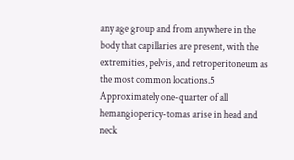any age group and from anywhere in the body that capillaries are present, with the extremities, pelvis, and retroperitoneum as the most common locations.5 Approximately one-quarter of all hemangiopericy-tomas arise in head and neck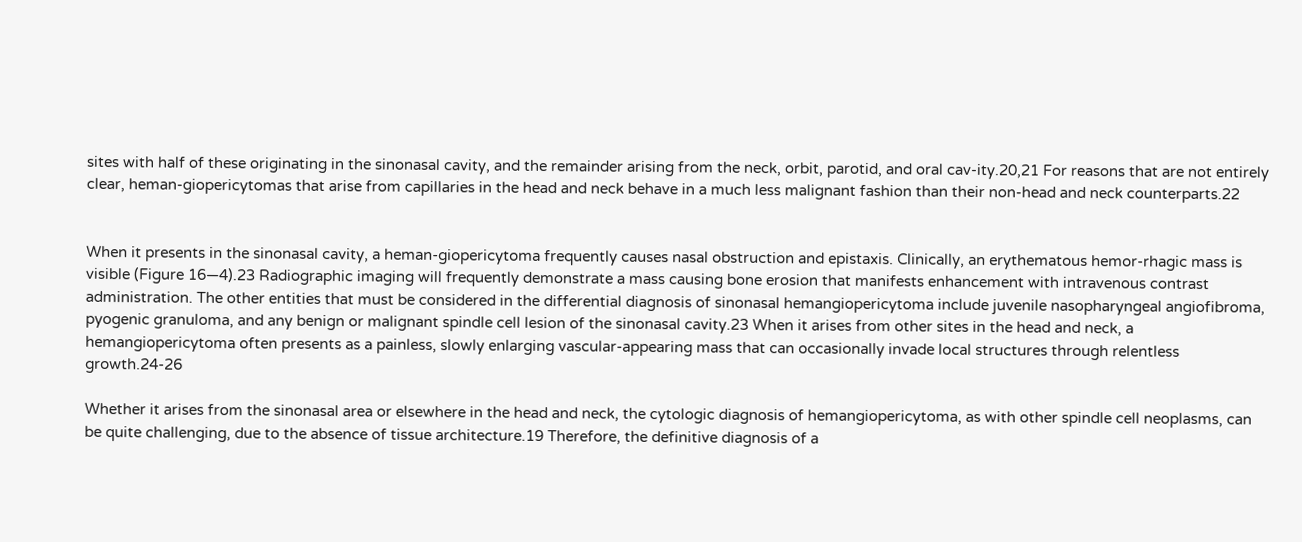sites with half of these originating in the sinonasal cavity, and the remainder arising from the neck, orbit, parotid, and oral cav-ity.20,21 For reasons that are not entirely clear, heman-giopericytomas that arise from capillaries in the head and neck behave in a much less malignant fashion than their non-head and neck counterparts.22


When it presents in the sinonasal cavity, a heman-giopericytoma frequently causes nasal obstruction and epistaxis. Clinically, an erythematous hemor-rhagic mass is visible (Figure 16—4).23 Radiographic imaging will frequently demonstrate a mass causing bone erosion that manifests enhancement with intravenous contrast administration. The other entities that must be considered in the differential diagnosis of sinonasal hemangiopericytoma include juvenile nasopharyngeal angiofibroma, pyogenic granuloma, and any benign or malignant spindle cell lesion of the sinonasal cavity.23 When it arises from other sites in the head and neck, a hemangiopericytoma often presents as a painless, slowly enlarging vascular-appearing mass that can occasionally invade local structures through relentless growth.24-26

Whether it arises from the sinonasal area or elsewhere in the head and neck, the cytologic diagnosis of hemangiopericytoma, as with other spindle cell neoplasms, can be quite challenging, due to the absence of tissue architecture.19 Therefore, the definitive diagnosis of a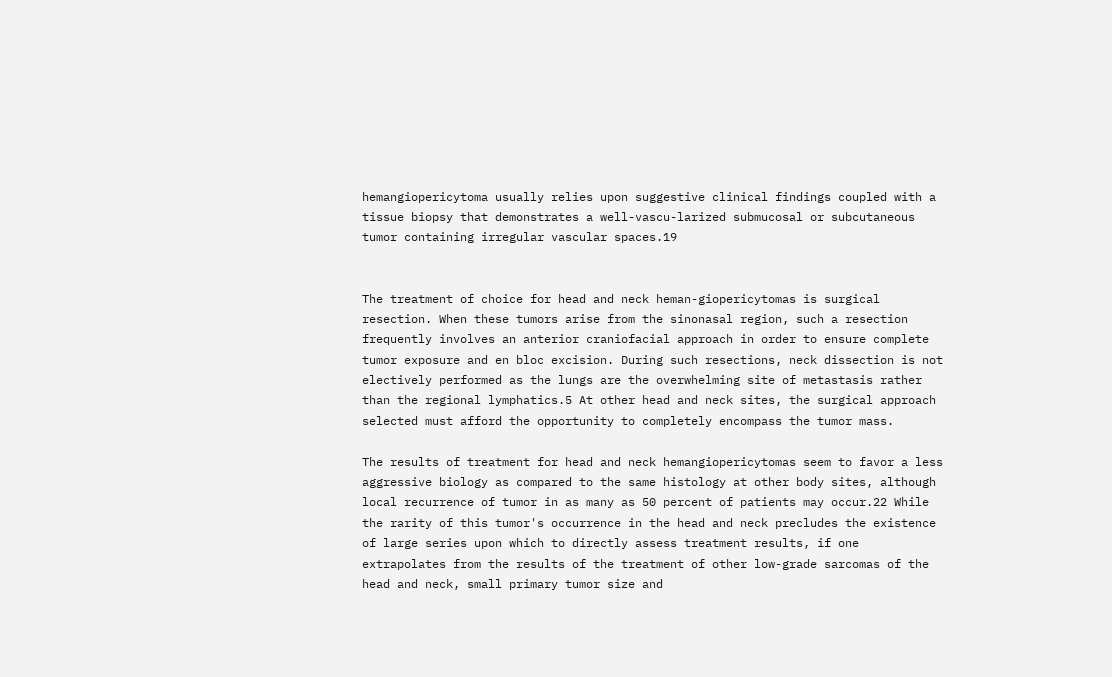hemangiopericytoma usually relies upon suggestive clinical findings coupled with a tissue biopsy that demonstrates a well-vascu-larized submucosal or subcutaneous tumor containing irregular vascular spaces.19


The treatment of choice for head and neck heman-giopericytomas is surgical resection. When these tumors arise from the sinonasal region, such a resection frequently involves an anterior craniofacial approach in order to ensure complete tumor exposure and en bloc excision. During such resections, neck dissection is not electively performed as the lungs are the overwhelming site of metastasis rather than the regional lymphatics.5 At other head and neck sites, the surgical approach selected must afford the opportunity to completely encompass the tumor mass.

The results of treatment for head and neck hemangiopericytomas seem to favor a less aggressive biology as compared to the same histology at other body sites, although local recurrence of tumor in as many as 50 percent of patients may occur.22 While the rarity of this tumor's occurrence in the head and neck precludes the existence of large series upon which to directly assess treatment results, if one extrapolates from the results of the treatment of other low-grade sarcomas of the head and neck, small primary tumor size and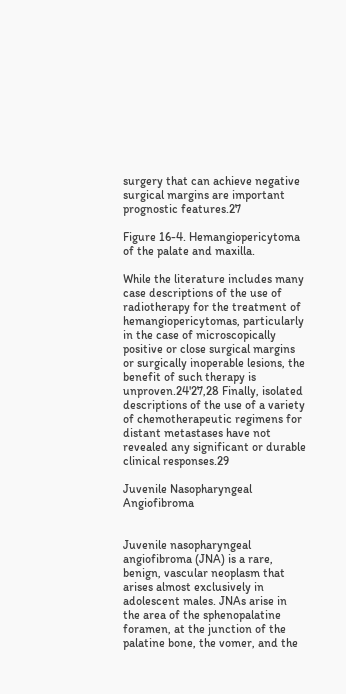surgery that can achieve negative surgical margins are important prognostic features.27

Figure 16-4. Hemangiopericytoma of the palate and maxilla.

While the literature includes many case descriptions of the use of radiotherapy for the treatment of hemangiopericytomas, particularly in the case of microscopically positive or close surgical margins or surgically inoperable lesions, the benefit of such therapy is unproven.24'27,28 Finally, isolated descriptions of the use of a variety of chemotherapeutic regimens for distant metastases have not revealed any significant or durable clinical responses.29

Juvenile Nasopharyngeal Angiofibroma


Juvenile nasopharyngeal angiofibroma (JNA) is a rare, benign, vascular neoplasm that arises almost exclusively in adolescent males. JNAs arise in the area of the sphenopalatine foramen, at the junction of the palatine bone, the vomer, and the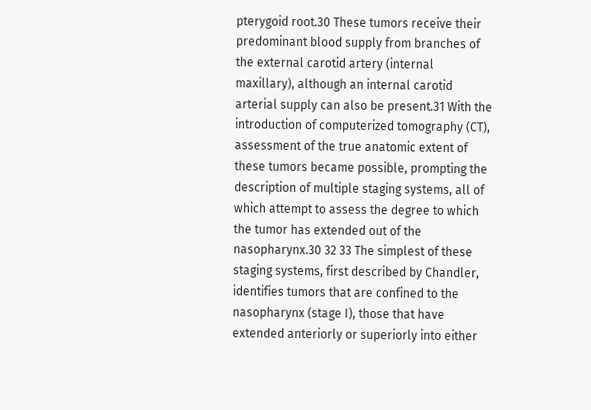pterygoid root.30 These tumors receive their predominant blood supply from branches of the external carotid artery (internal maxillary), although an internal carotid arterial supply can also be present.31 With the introduction of computerized tomography (CT), assessment of the true anatomic extent of these tumors became possible, prompting the description of multiple staging systems, all of which attempt to assess the degree to which the tumor has extended out of the nasopharynx.30 32 33 The simplest of these staging systems, first described by Chandler, identifies tumors that are confined to the nasopharynx (stage I), those that have extended anteriorly or superiorly into either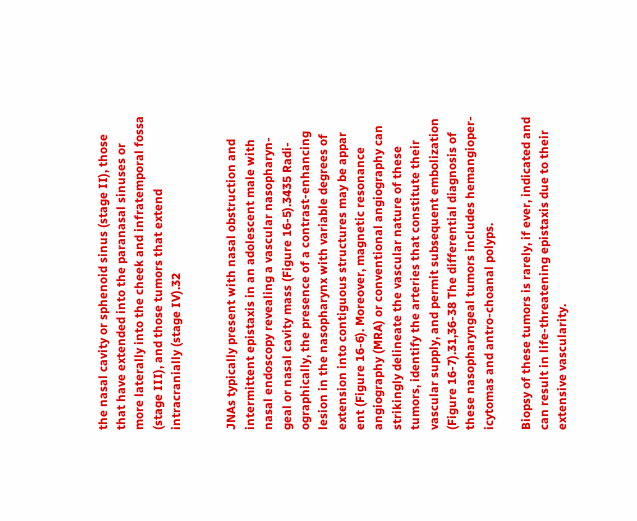the nasal cavity or sphenoid sinus (stage II), those that have extended into the paranasal sinuses or more laterally into the cheek and infratemporal fossa (stage III), and those tumors that extend intracranially (stage IV).32


JNAs typically present with nasal obstruction and intermittent epistaxis in an adolescent male with nasal endoscopy revealing a vascular nasopharyn-geal or nasal cavity mass (Figure 16-5).3435 Radi-ographically, the presence of a contrast-enhancing lesion in the nasopharynx with variable degrees of extension into contiguous structures may be appar ent (Figure 16-6). Moreover, magnetic resonance angiography (MRA) or conventional angiography can strikingly delineate the vascular nature of these tumors, identify the arteries that constitute their vascular supply, and permit subsequent embolization (Figure 16-7).31,36-38 The differential diagnosis of these nasopharyngeal tumors includes hemangioper-icytomas and antro-choanal polyps.

Biopsy of these tumors is rarely, if ever, indicated and can result in life-threatening epistaxis due to their extensive vascularity.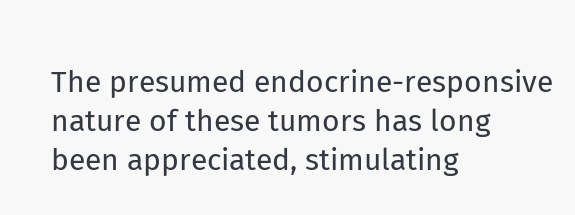The presumed endocrine-responsive nature of these tumors has long been appreciated, stimulating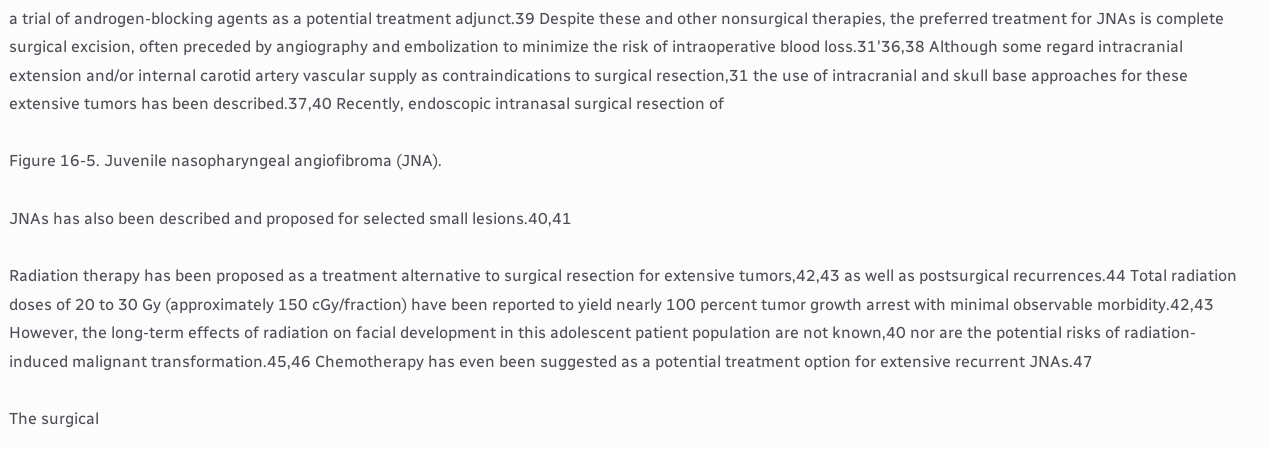a trial of androgen-blocking agents as a potential treatment adjunct.39 Despite these and other nonsurgical therapies, the preferred treatment for JNAs is complete surgical excision, often preceded by angiography and embolization to minimize the risk of intraoperative blood loss.31'36,38 Although some regard intracranial extension and/or internal carotid artery vascular supply as contraindications to surgical resection,31 the use of intracranial and skull base approaches for these extensive tumors has been described.37,40 Recently, endoscopic intranasal surgical resection of

Figure 16-5. Juvenile nasopharyngeal angiofibroma (JNA).

JNAs has also been described and proposed for selected small lesions.40,41

Radiation therapy has been proposed as a treatment alternative to surgical resection for extensive tumors,42,43 as well as postsurgical recurrences.44 Total radiation doses of 20 to 30 Gy (approximately 150 cGy/fraction) have been reported to yield nearly 100 percent tumor growth arrest with minimal observable morbidity.42,43 However, the long-term effects of radiation on facial development in this adolescent patient population are not known,40 nor are the potential risks of radiation-induced malignant transformation.45,46 Chemotherapy has even been suggested as a potential treatment option for extensive recurrent JNAs.47

The surgical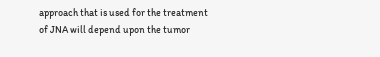approach that is used for the treatment of JNA will depend upon the tumor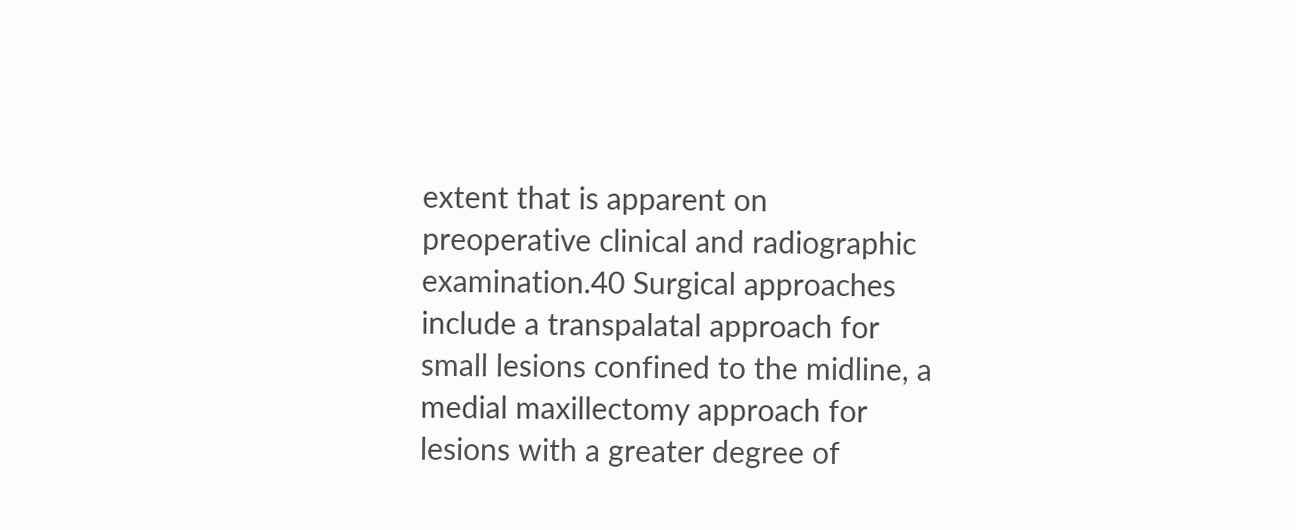extent that is apparent on preoperative clinical and radiographic examination.40 Surgical approaches include a transpalatal approach for small lesions confined to the midline, a medial maxillectomy approach for lesions with a greater degree of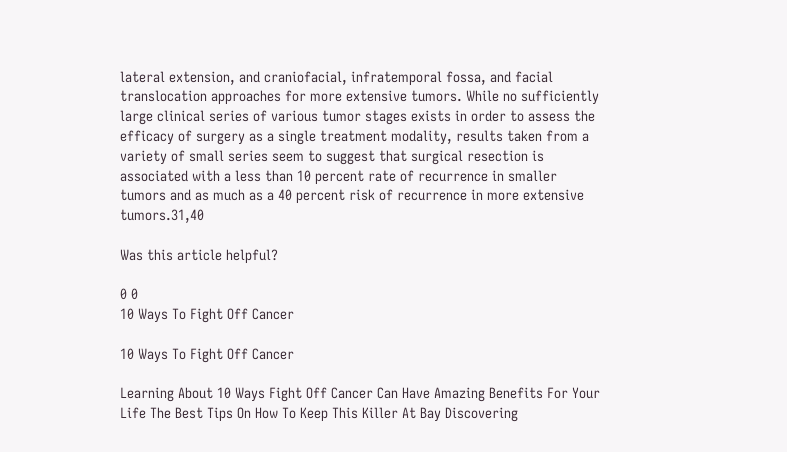lateral extension, and craniofacial, infratemporal fossa, and facial translocation approaches for more extensive tumors. While no sufficiently large clinical series of various tumor stages exists in order to assess the efficacy of surgery as a single treatment modality, results taken from a variety of small series seem to suggest that surgical resection is associated with a less than 10 percent rate of recurrence in smaller tumors and as much as a 40 percent risk of recurrence in more extensive tumors.31,40

Was this article helpful?

0 0
10 Ways To Fight Off Cancer

10 Ways To Fight Off Cancer

Learning About 10 Ways Fight Off Cancer Can Have Amazing Benefits For Your Life The Best Tips On How To Keep This Killer At Bay Discovering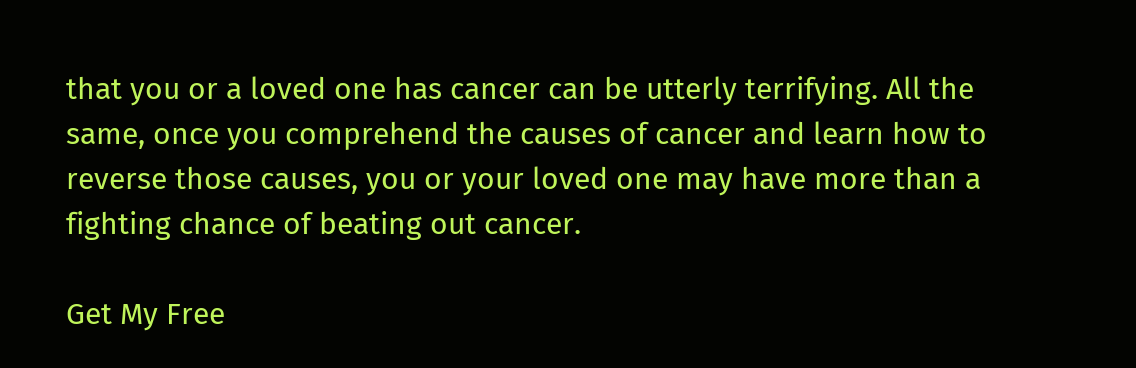that you or a loved one has cancer can be utterly terrifying. All the same, once you comprehend the causes of cancer and learn how to reverse those causes, you or your loved one may have more than a fighting chance of beating out cancer.

Get My Free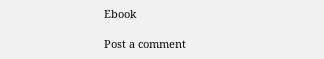Ebook

Post a comment